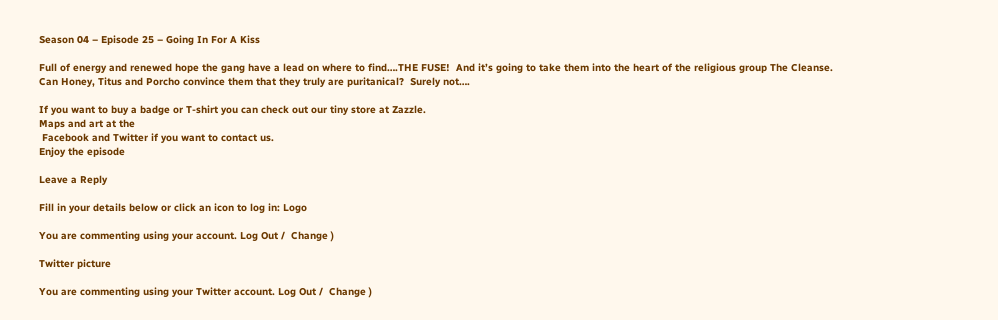Season 04 – Episode 25 – Going In For A Kiss

Full of energy and renewed hope the gang have a lead on where to find….THE FUSE!  And it’s going to take them into the heart of the religious group The Cleanse.  Can Honey, Titus and Porcho convince them that they truly are puritanical?  Surely not….

If you want to buy a badge or T-shirt you can check out our tiny store at Zazzle.
Maps and art at the
 Facebook and Twitter if you want to contact us.
Enjoy the episode

Leave a Reply

Fill in your details below or click an icon to log in: Logo

You are commenting using your account. Log Out /  Change )

Twitter picture

You are commenting using your Twitter account. Log Out /  Change )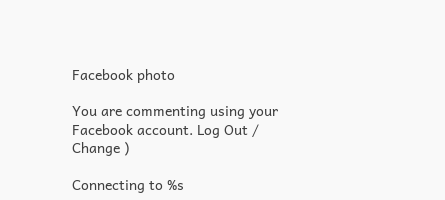Facebook photo

You are commenting using your Facebook account. Log Out /  Change )

Connecting to %s